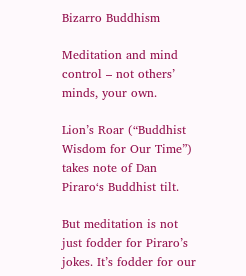Bizarro Buddhism

Meditation and mind control – not others’ minds, your own.

Lion’s Roar (“Buddhist Wisdom for Our Time”) takes note of Dan Piraro‘s Buddhist tilt.

But meditation is not just fodder for Piraro’s jokes. It’s fodder for our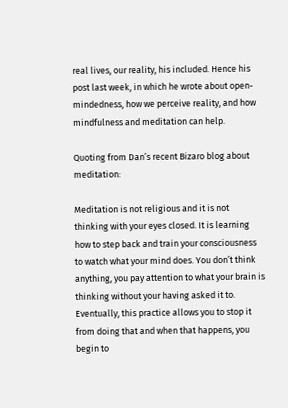real lives, our reality, his included. Hence his post last week, in which he wrote about open-mindedness, how we perceive reality, and how mindfulness and meditation can help.

Quoting from Dan’s recent Bizaro blog about meditation:

Meditation is not religious and it is not thinking with your eyes closed. It is learning how to step back and train your consciousness to watch what your mind does. You don’t think anything, you pay attention to what your brain is thinking without your having asked it to. Eventually, this practice allows you to stop it from doing that and when that happens, you begin to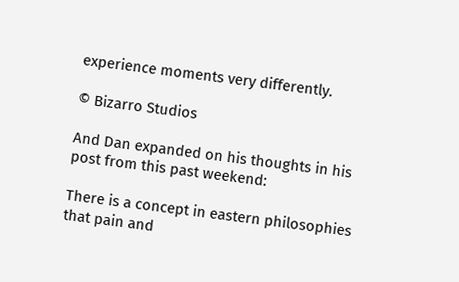experience moments very differently.

© Bizarro Studios

And Dan expanded on his thoughts in his post from this past weekend:

There is a concept in eastern philosophies that pain and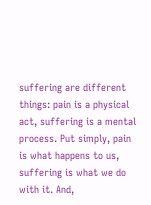suffering are different things: pain is a physical act, suffering is a mental process. Put simply, pain is what happens to us, suffering is what we do with it. And,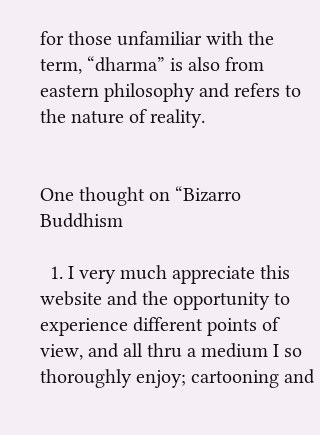for those unfamiliar with the term, “dharma” is also from eastern philosophy and refers to the nature of reality.


One thought on “Bizarro Buddhism

  1. I very much appreciate this website and the opportunity to experience different points of view, and all thru a medium I so thoroughly enjoy; cartooning and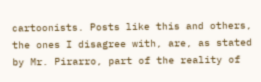cartoonists. Posts like this and others, the ones I disagree with, are, as stated by Mr. Pirarro, part of the reality of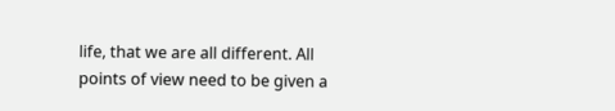life, that we are all different. All points of view need to be given a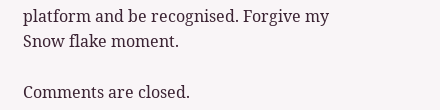platform and be recognised. Forgive my Snow flake moment.

Comments are closed.